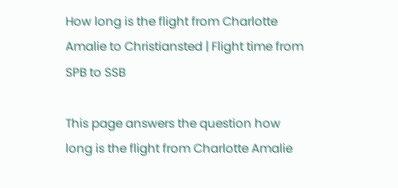How long is the flight from Charlotte Amalie to Christiansted | Flight time from SPB to SSB

This page answers the question how long is the flight from Charlotte Amalie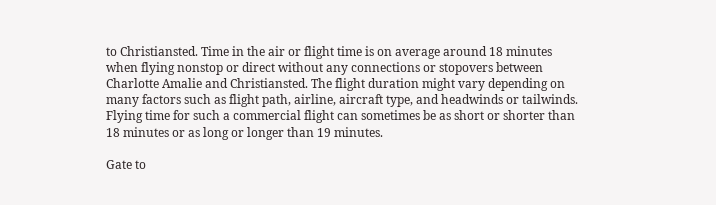to Christiansted. Time in the air or flight time is on average around 18 minutes when flying nonstop or direct without any connections or stopovers between Charlotte Amalie and Christiansted. The flight duration might vary depending on many factors such as flight path, airline, aircraft type, and headwinds or tailwinds. Flying time for such a commercial flight can sometimes be as short or shorter than 18 minutes or as long or longer than 19 minutes.

Gate to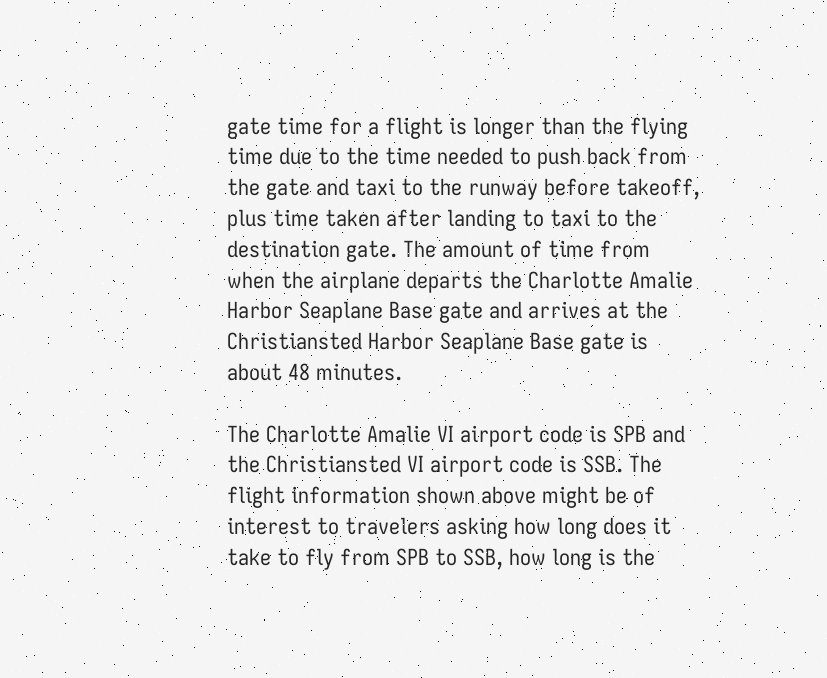gate time for a flight is longer than the flying time due to the time needed to push back from the gate and taxi to the runway before takeoff, plus time taken after landing to taxi to the destination gate. The amount of time from when the airplane departs the Charlotte Amalie Harbor Seaplane Base gate and arrives at the Christiansted Harbor Seaplane Base gate is about 48 minutes.

The Charlotte Amalie VI airport code is SPB and the Christiansted VI airport code is SSB. The flight information shown above might be of interest to travelers asking how long does it take to fly from SPB to SSB, how long is the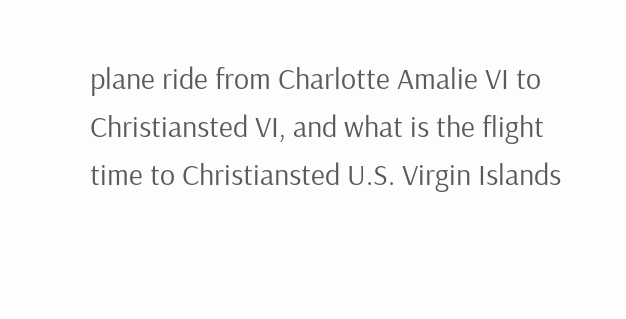plane ride from Charlotte Amalie VI to Christiansted VI, and what is the flight time to Christiansted U.S. Virgin Islands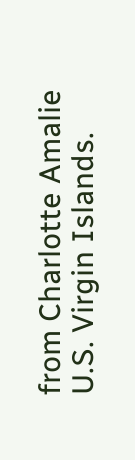from Charlotte Amalie U.S. Virgin Islands.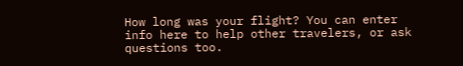How long was your flight? You can enter info here to help other travelers, or ask questions too.